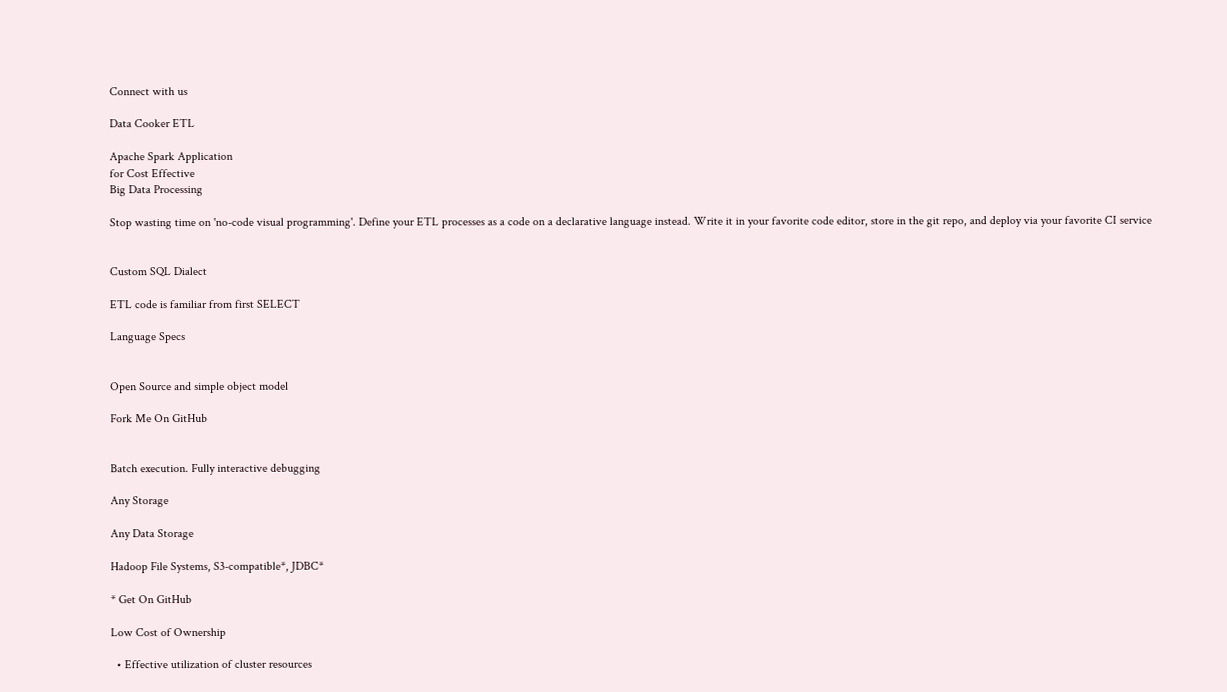Connect with us

Data Cooker ETL

Apache Spark Application
for Cost Effective
Big Data Processing

Stop wasting time on 'no-code visual programming'. Define your ETL processes as a code on a declarative language instead. Write it in your favorite code editor, store in the git repo, and deploy via your favorite CI service


Custom SQL Dialect

ETL code is familiar from first SELECT

Language Specs


Open Source and simple object model

Fork Me On GitHub


Batch execution. Fully interactive debugging

Any Storage

Any Data Storage

Hadoop File Systems, S3-compatible*, JDBC*

* Get On GitHub

Low Cost of Ownership

  • Effective utilization of cluster resources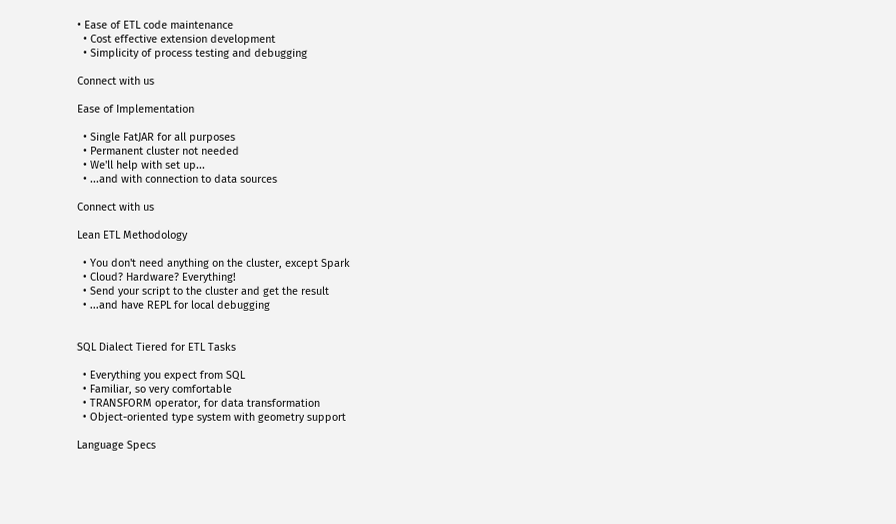• Ease of ETL code maintenance
  • Cost effective extension development
  • Simplicity of process testing and debugging

Connect with us

Ease of Implementation

  • Single FatJAR for all purposes
  • Permanent cluster not needed
  • We'll help with set up...
  • ...and with connection to data sources

Connect with us

Lean ETL Methodology

  • You don't need anything on the cluster, except Spark
  • Cloud? Hardware? Everything!
  • Send your script to the cluster and get the result
  • ...and have REPL for local debugging


SQL Dialect Tiered for ETL Tasks

  • Everything you expect from SQL
  • Familiar, so very comfortable
  • TRANSFORM operator, for data transformation
  • Object-oriented type system with geometry support

Language Specs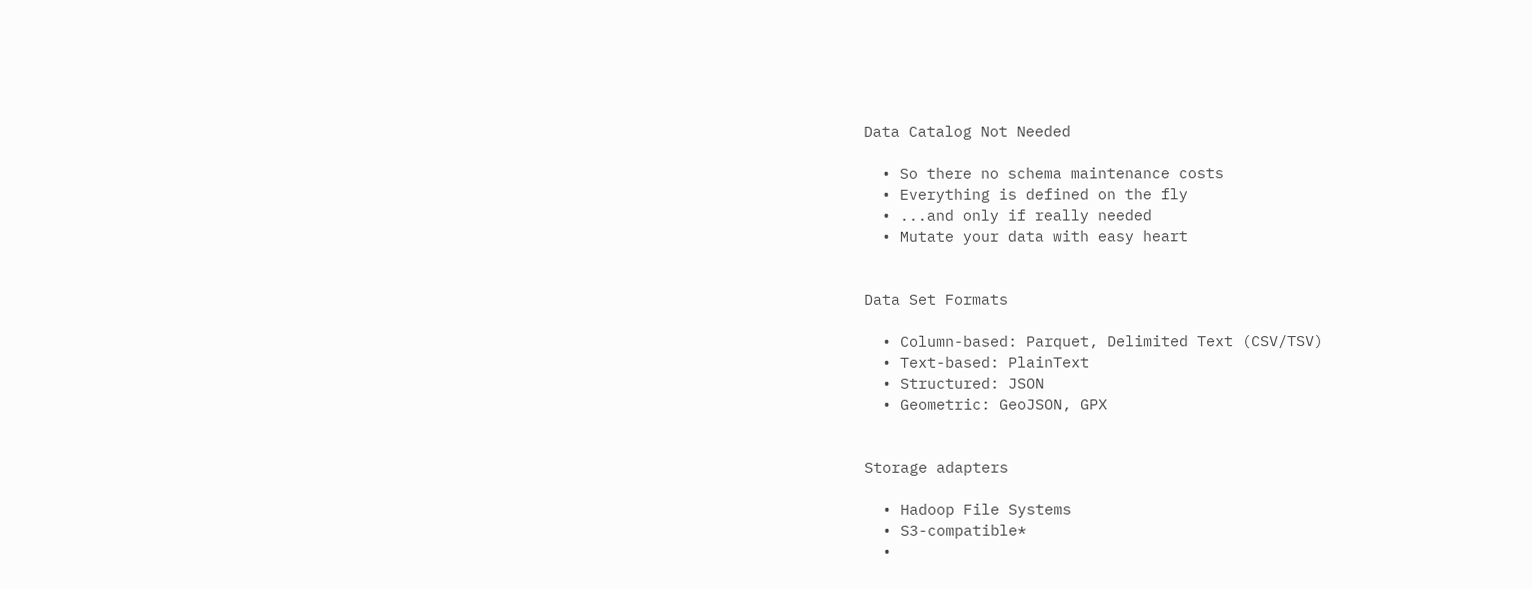Data Catalog Not Needed

  • So there no schema maintenance costs
  • Everything is defined on the fly
  • ...and only if really needed
  • Mutate your data with easy heart


Data Set Formats

  • Column-based: Parquet, Delimited Text (CSV/TSV)
  • Text-based: PlainText
  • Structured: JSON
  • Geometric: GeoJSON, GPX


Storage adapters

  • Hadoop File Systems
  • S3-compatible*
  •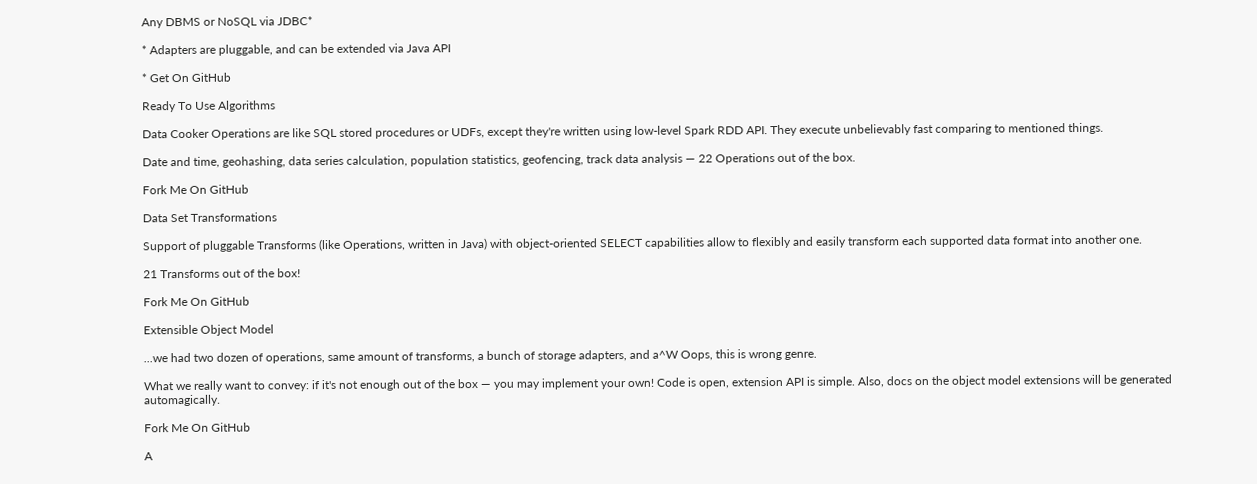Any DBMS or NoSQL via JDBC*

* Adapters are pluggable, and can be extended via Java API

* Get On GitHub

Ready To Use Algorithms

Data Cooker Operations are like SQL stored procedures or UDFs, except they're written using low-level Spark RDD API. They execute unbelievably fast comparing to mentioned things.

Date and time, geohashing, data series calculation, population statistics, geofencing, track data analysis — 22 Operations out of the box.

Fork Me On GitHub

Data Set Transformations

Support of pluggable Transforms (like Operations, written in Java) with object-oriented SELECT capabilities allow to flexibly and easily transform each supported data format into another one.

21 Transforms out of the box!

Fork Me On GitHub

Extensible Object Model

...we had two dozen of operations, same amount of transforms, a bunch of storage adapters, and a^W Oops, this is wrong genre.

What we really want to convey: if it's not enough out of the box — you may implement your own! Code is open, extension API is simple. Also, docs on the object model extensions will be generated automagically.

Fork Me On GitHub

A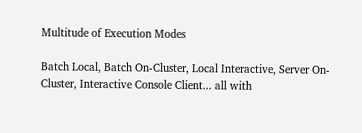Multitude of Execution Modes

Batch Local, Batch On-Cluster, Local Interactive, Server On-Cluster, Interactive Console Client... all with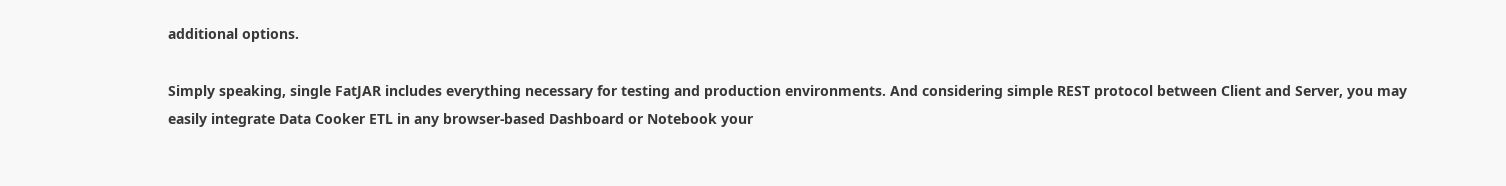additional options.

Simply speaking, single FatJAR includes everything necessary for testing and production environments. And considering simple REST protocol between Client and Server, you may easily integrate Data Cooker ETL in any browser-based Dashboard or Notebook your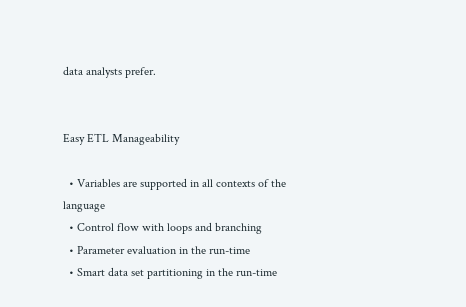data analysts prefer.


Easy ETL Manageability

  • Variables are supported in all contexts of the language
  • Control flow with loops and branching
  • Parameter evaluation in the run-time
  • Smart data set partitioning in the run-time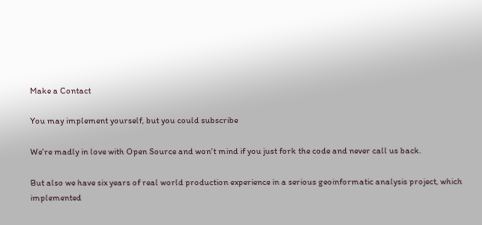Make a Contact

You may implement yourself, but you could subscribe

We're madly in love with Open Source and won't mind if you just fork the code and never call us back.

But also we have six years of real world production experience in a serious geoinformatic analysis project, which implemented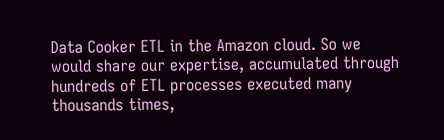Data Cooker ETL in the Amazon cloud. So we would share our expertise, accumulated through hundreds of ETL processes executed many thousands times,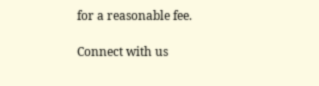for a reasonable fee.

Connect with us